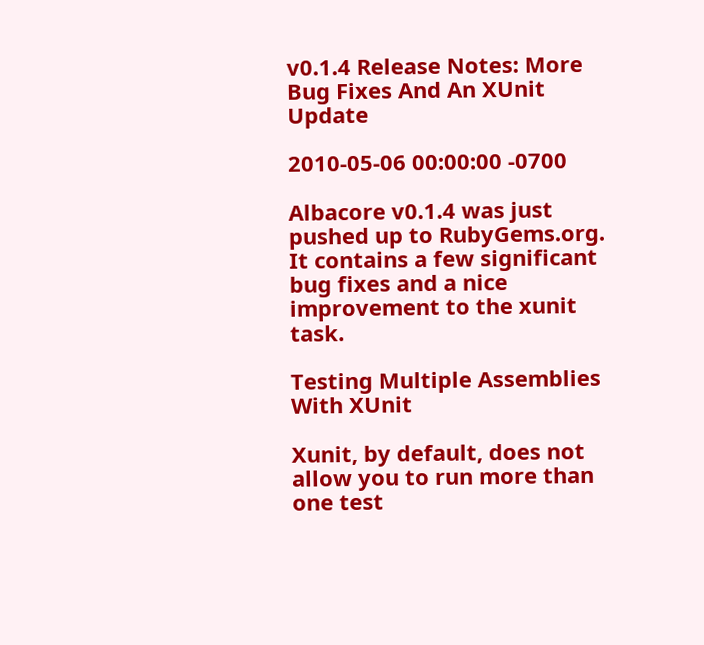v0.1.4 Release Notes: More Bug Fixes And An XUnit Update

2010-05-06 00:00:00 -0700

Albacore v0.1.4 was just pushed up to RubyGems.org. It contains a few significant bug fixes and a nice improvement to the xunit task.

Testing Multiple Assemblies With XUnit

Xunit, by default, does not allow you to run more than one test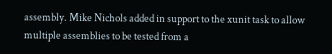assembly. Mike Nichols added in support to the xunit task to allow multiple assemblies to be tested from a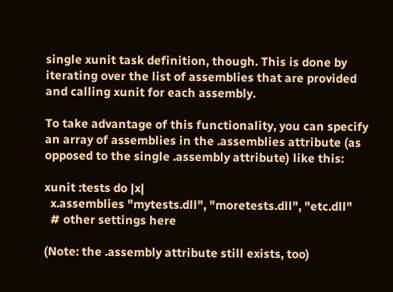single xunit task definition, though. This is done by iterating over the list of assemblies that are provided and calling xunit for each assembly.

To take advantage of this functionality, you can specify an array of assemblies in the .assemblies attribute (as opposed to the single .assembly attribute) like this:

xunit :tests do |x|
  x.assemblies "mytests.dll", "moretests.dll", "etc.dll"
  # other settings here

(Note: the .assembly attribute still exists, too)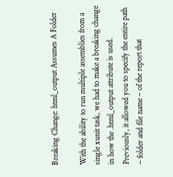Breaking Change: html_output Assumes A Folder

With the ability to run multiple assemblies from a single xunit task, we had to make a breaking change in how the .html_output attribute is used. Previously, it allowed you to specify the entire path – folder and file name – of the report that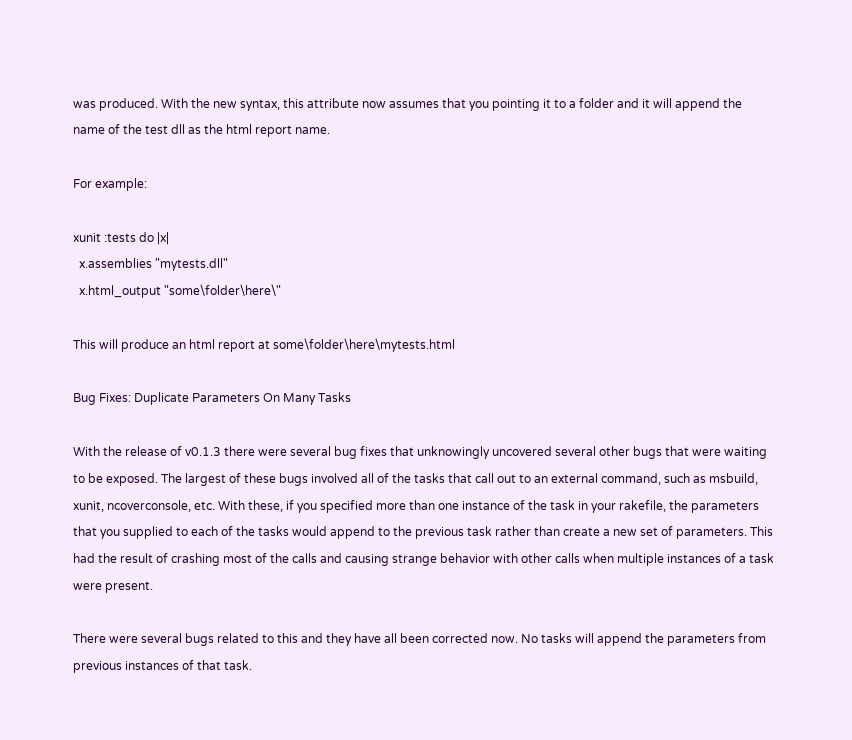was produced. With the new syntax, this attribute now assumes that you pointing it to a folder and it will append the name of the test dll as the html report name.

For example:

xunit :tests do |x|
  x.assemblies "mytests.dll"
  x.html_output "some\folder\here\"

This will produce an html report at some\folder\here\mytests.html

Bug Fixes: Duplicate Parameters On Many Tasks

With the release of v0.1.3 there were several bug fixes that unknowingly uncovered several other bugs that were waiting to be exposed. The largest of these bugs involved all of the tasks that call out to an external command, such as msbuild, xunit, ncoverconsole, etc. With these, if you specified more than one instance of the task in your rakefile, the parameters that you supplied to each of the tasks would append to the previous task rather than create a new set of parameters. This had the result of crashing most of the calls and causing strange behavior with other calls when multiple instances of a task were present.

There were several bugs related to this and they have all been corrected now. No tasks will append the parameters from previous instances of that task.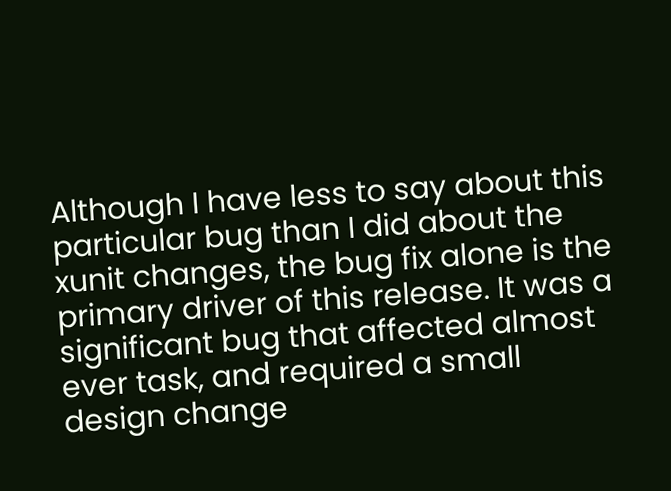Although I have less to say about this particular bug than I did about the xunit changes, the bug fix alone is the primary driver of this release. It was a significant bug that affected almost ever task, and required a small design change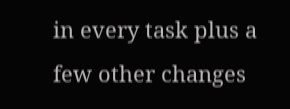in every task plus a few other changes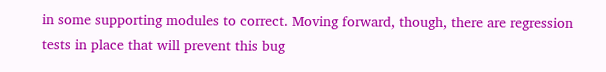in some supporting modules to correct. Moving forward, though, there are regression tests in place that will prevent this bug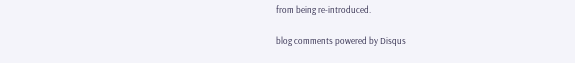from being re-introduced.

blog comments powered by Disqus